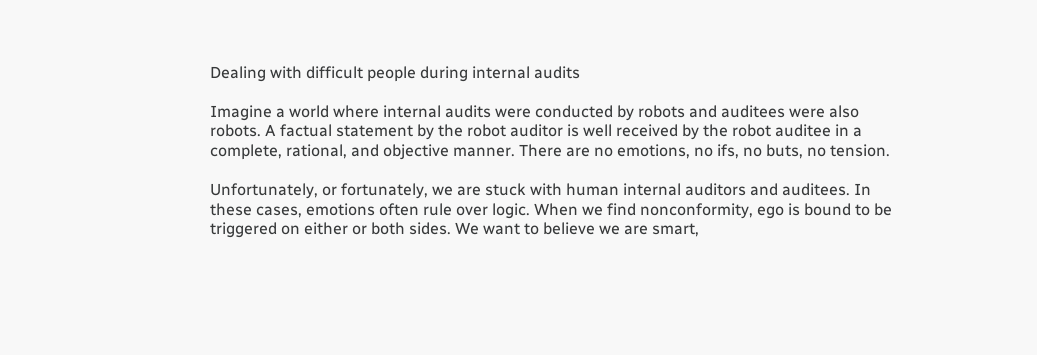Dealing with difficult people during internal audits

Imagine a world where internal audits were conducted by robots and auditees were also robots. A factual statement by the robot auditor is well received by the robot auditee in a complete, rational, and objective manner. There are no emotions, no ifs, no buts, no tension.

Unfortunately, or fortunately, we are stuck with human internal auditors and auditees. In these cases, emotions often rule over logic. When we find nonconformity, ego is bound to be triggered on either or both sides. We want to believe we are smart,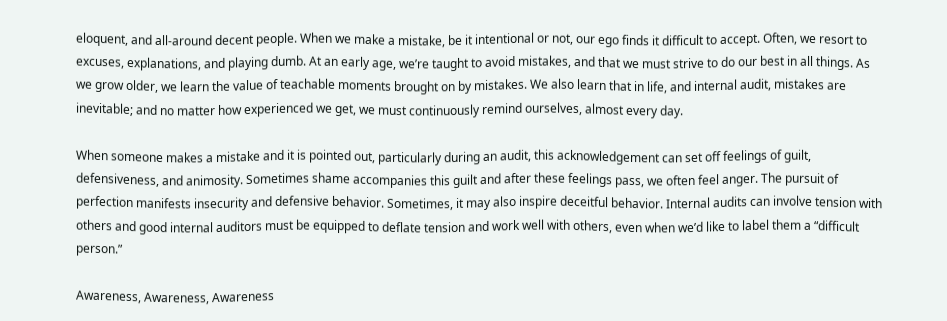eloquent, and all-around decent people. When we make a mistake, be it intentional or not, our ego finds it difficult to accept. Often, we resort to excuses, explanations, and playing dumb. At an early age, we’re taught to avoid mistakes, and that we must strive to do our best in all things. As we grow older, we learn the value of teachable moments brought on by mistakes. We also learn that in life, and internal audit, mistakes are inevitable; and no matter how experienced we get, we must continuously remind ourselves, almost every day.

When someone makes a mistake and it is pointed out, particularly during an audit, this acknowledgement can set off feelings of guilt, defensiveness, and animosity. Sometimes shame accompanies this guilt and after these feelings pass, we often feel anger. The pursuit of perfection manifests insecurity and defensive behavior. Sometimes, it may also inspire deceitful behavior. Internal audits can involve tension with others and good internal auditors must be equipped to deflate tension and work well with others, even when we’d like to label them a “difficult person.”

Awareness, Awareness, Awareness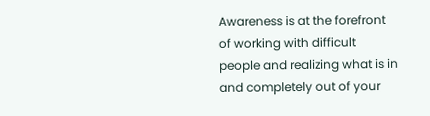Awareness is at the forefront of working with difficult people and realizing what is in and completely out of your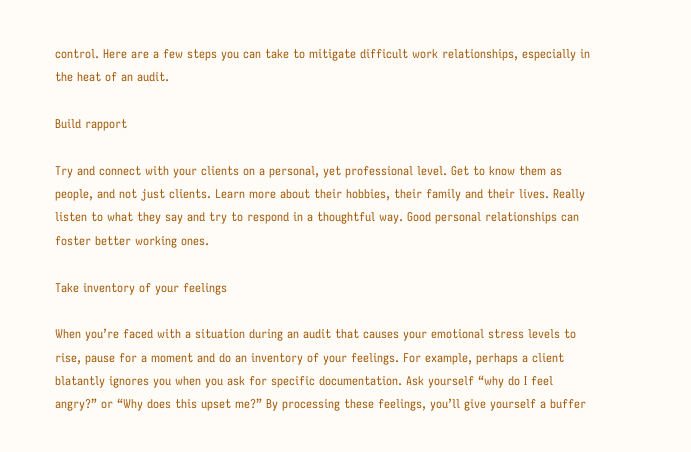control. Here are a few steps you can take to mitigate difficult work relationships, especially in the heat of an audit.

Build rapport

Try and connect with your clients on a personal, yet professional level. Get to know them as people, and not just clients. Learn more about their hobbies, their family and their lives. Really listen to what they say and try to respond in a thoughtful way. Good personal relationships can foster better working ones.

Take inventory of your feelings

When you’re faced with a situation during an audit that causes your emotional stress levels to rise, pause for a moment and do an inventory of your feelings. For example, perhaps a client blatantly ignores you when you ask for specific documentation. Ask yourself “why do I feel angry?” or “Why does this upset me?” By processing these feelings, you’ll give yourself a buffer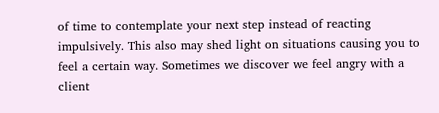of time to contemplate your next step instead of reacting impulsively. This also may shed light on situations causing you to feel a certain way. Sometimes we discover we feel angry with a client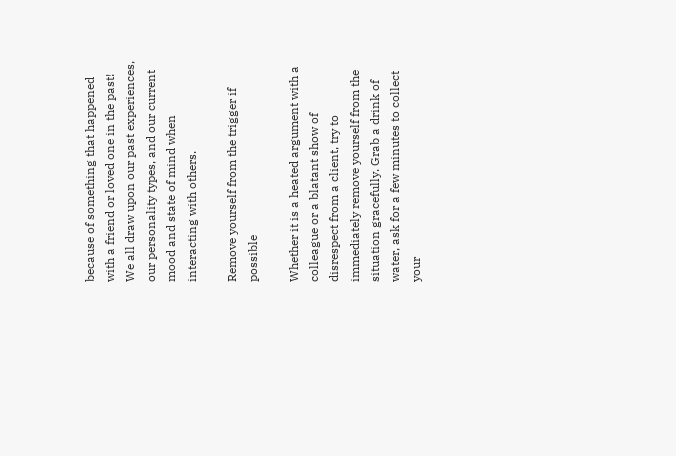because of something that happened with a friend or loved one in the past! We all draw upon our past experiences, our personality types, and our current mood and state of mind when interacting with others.

Remove yourself from the trigger if possible

Whether it is a heated argument with a colleague or a blatant show of disrespect from a client, try to immediately remove yourself from the situation gracefully. Grab a drink of water, ask for a few minutes to collect your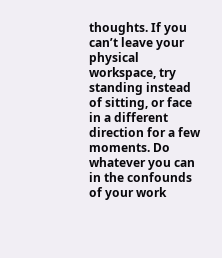thoughts. If you can’t leave your physical workspace, try standing instead of sitting, or face in a different direction for a few moments. Do whatever you can in the confounds of your work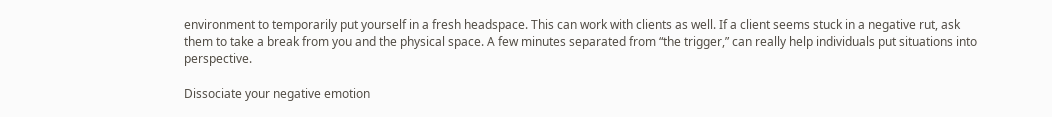environment to temporarily put yourself in a fresh headspace. This can work with clients as well. If a client seems stuck in a negative rut, ask them to take a break from you and the physical space. A few minutes separated from “the trigger,” can really help individuals put situations into perspective.

Dissociate your negative emotion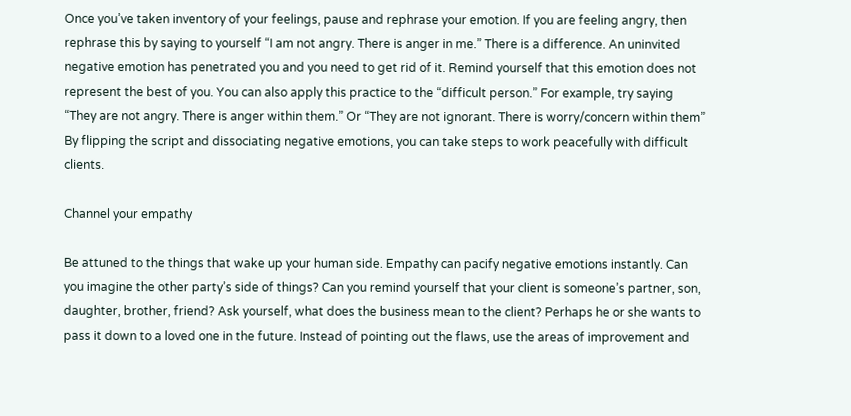Once you’ve taken inventory of your feelings, pause and rephrase your emotion. If you are feeling angry, then rephrase this by saying to yourself “I am not angry. There is anger in me.” There is a difference. An uninvited negative emotion has penetrated you and you need to get rid of it. Remind yourself that this emotion does not represent the best of you. You can also apply this practice to the “difficult person.” For example, try saying “They are not angry. There is anger within them.” Or “They are not ignorant. There is worry/concern within them” By flipping the script and dissociating negative emotions, you can take steps to work peacefully with difficult clients.

Channel your empathy

Be attuned to the things that wake up your human side. Empathy can pacify negative emotions instantly. Can you imagine the other party’s side of things? Can you remind yourself that your client is someone’s partner, son, daughter, brother, friend? Ask yourself, what does the business mean to the client? Perhaps he or she wants to pass it down to a loved one in the future. Instead of pointing out the flaws, use the areas of improvement and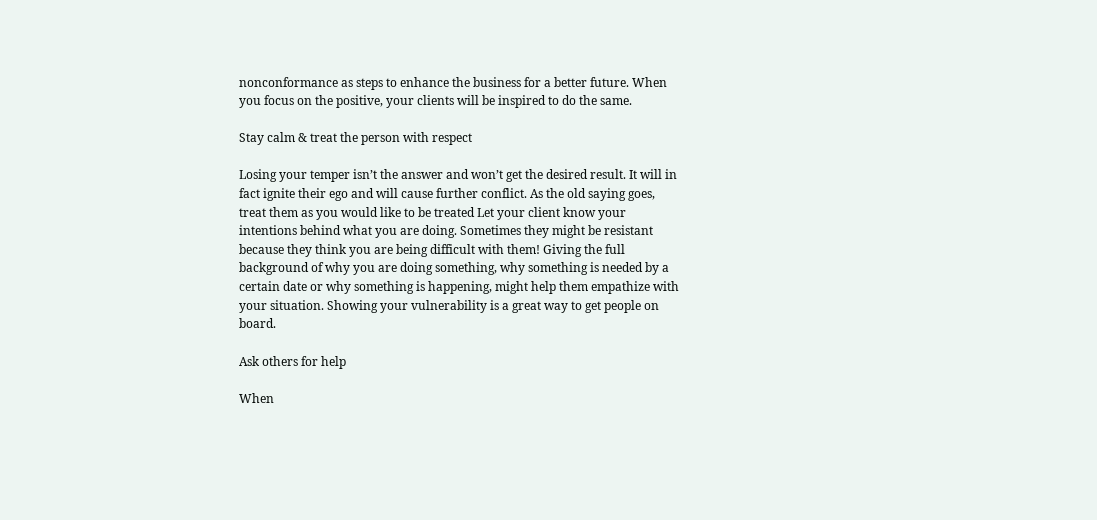nonconformance as steps to enhance the business for a better future. When you focus on the positive, your clients will be inspired to do the same.

Stay calm & treat the person with respect

Losing your temper isn’t the answer and won’t get the desired result. It will in fact ignite their ego and will cause further conflict. As the old saying goes, treat them as you would like to be treated Let your client know your intentions behind what you are doing. Sometimes they might be resistant because they think you are being difficult with them! Giving the full background of why you are doing something, why something is needed by a certain date or why something is happening, might help them empathize with your situation. Showing your vulnerability is a great way to get people on board.

Ask others for help

When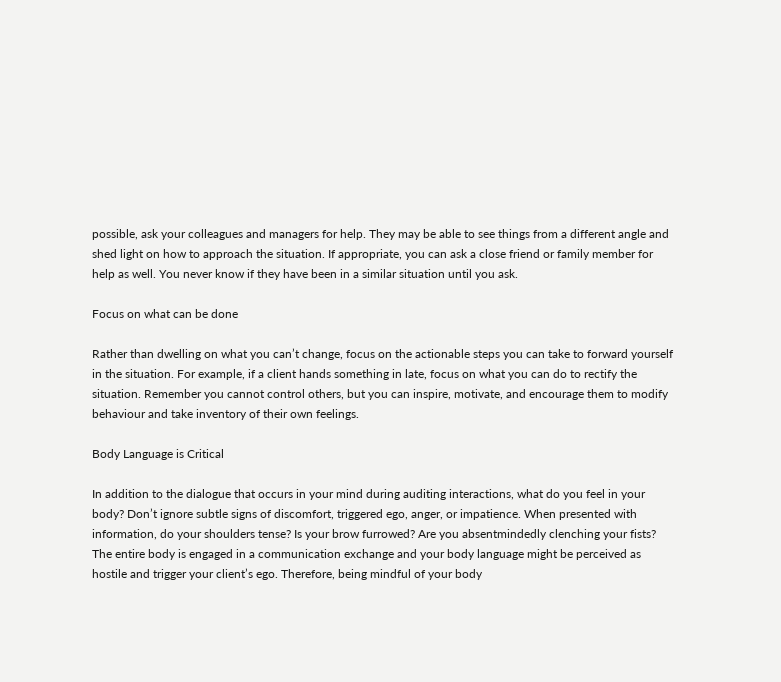possible, ask your colleagues and managers for help. They may be able to see things from a different angle and shed light on how to approach the situation. If appropriate, you can ask a close friend or family member for help as well. You never know if they have been in a similar situation until you ask.

Focus on what can be done

Rather than dwelling on what you can’t change, focus on the actionable steps you can take to forward yourself in the situation. For example, if a client hands something in late, focus on what you can do to rectify the situation. Remember you cannot control others, but you can inspire, motivate, and encourage them to modify behaviour and take inventory of their own feelings.

Body Language is Critical

In addition to the dialogue that occurs in your mind during auditing interactions, what do you feel in your body? Don’t ignore subtle signs of discomfort, triggered ego, anger, or impatience. When presented with information, do your shoulders tense? Is your brow furrowed? Are you absentmindedly clenching your fists? The entire body is engaged in a communication exchange and your body language might be perceived as hostile and trigger your client’s ego. Therefore, being mindful of your body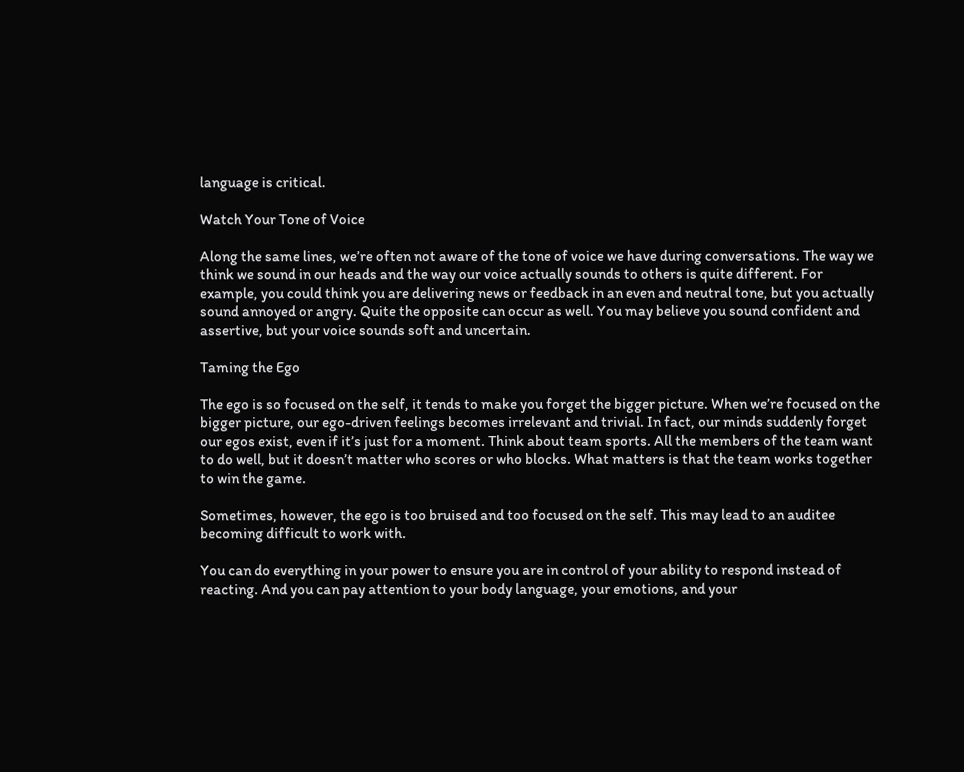language is critical.

Watch Your Tone of Voice

Along the same lines, we’re often not aware of the tone of voice we have during conversations. The way we think we sound in our heads and the way our voice actually sounds to others is quite different. For example, you could think you are delivering news or feedback in an even and neutral tone, but you actually sound annoyed or angry. Quite the opposite can occur as well. You may believe you sound confident and assertive, but your voice sounds soft and uncertain.

Taming the Ego

The ego is so focused on the self, it tends to make you forget the bigger picture. When we’re focused on the bigger picture, our ego-driven feelings becomes irrelevant and trivial. In fact, our minds suddenly forget our egos exist, even if it’s just for a moment. Think about team sports. All the members of the team want to do well, but it doesn’t matter who scores or who blocks. What matters is that the team works together to win the game.

Sometimes, however, the ego is too bruised and too focused on the self. This may lead to an auditee becoming difficult to work with.

You can do everything in your power to ensure you are in control of your ability to respond instead of reacting. And you can pay attention to your body language, your emotions, and your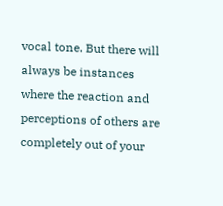vocal tone. But there will always be instances where the reaction and perceptions of others are completely out of your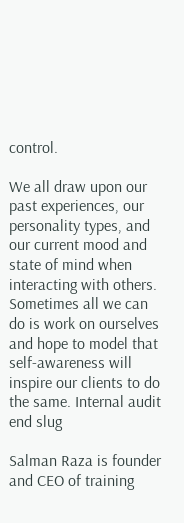control.

We all draw upon our past experiences, our personality types, and our current mood and state of mind when interacting with others. Sometimes all we can do is work on ourselves and hope to model that self-awareness will inspire our clients to do the same. Internal audit end slug

Salman Raza is founder and CEO of training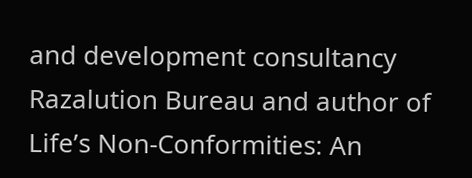and development consultancy Razalution Bureau and author of Life’s Non-Conformities: An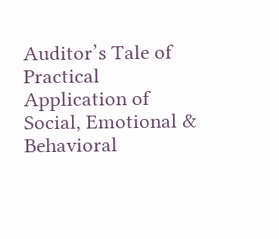Auditor’s Tale of Practical Application of Social, Emotional & Behavioral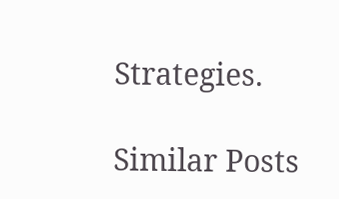Strategies.

Similar Posts